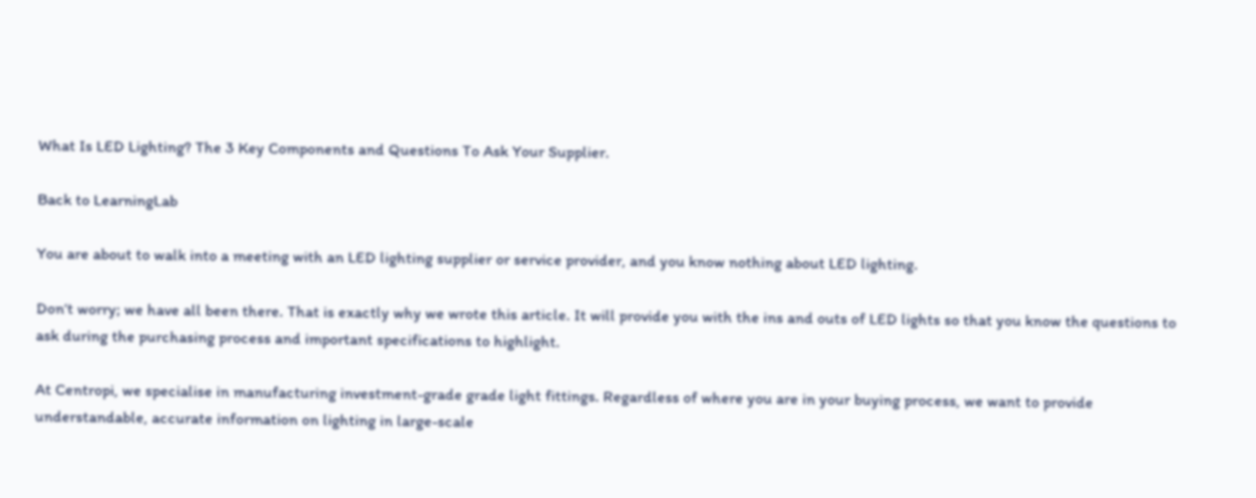What Is LED Lighting? The 3 Key Components and Questions To Ask Your Supplier.

Back to LearningLab

You are about to walk into a meeting with an LED lighting supplier or service provider, and you know nothing about LED lighting.

Don‘t worry; we have all been there. That is exactly why we wrote this article. It will provide you with the ins and outs of LED lights so that you know the questions to ask during the purchasing process and important specifications to highlight.

At Centropi, we specialise in manufacturing investment-grade grade light fittings. Regardless of where you are in your buying process, we want to provide understandable, accurate information on lighting in large-scale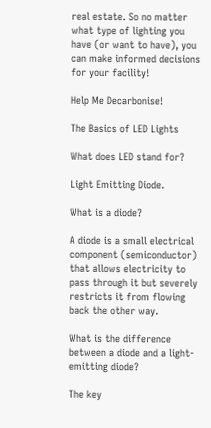real estate. So no matter what type of lighting you have (or want to have), you can make informed decisions for your facility!

Help Me Decarbonise!

The Basics of LED Lights

What does LED stand for?

Light Emitting Diode.

What is a diode?

A diode is a small electrical component (semiconductor) that allows electricity to pass through it but severely restricts it from flowing back the other way.

What is the difference between a diode and a light-emitting diode?

The key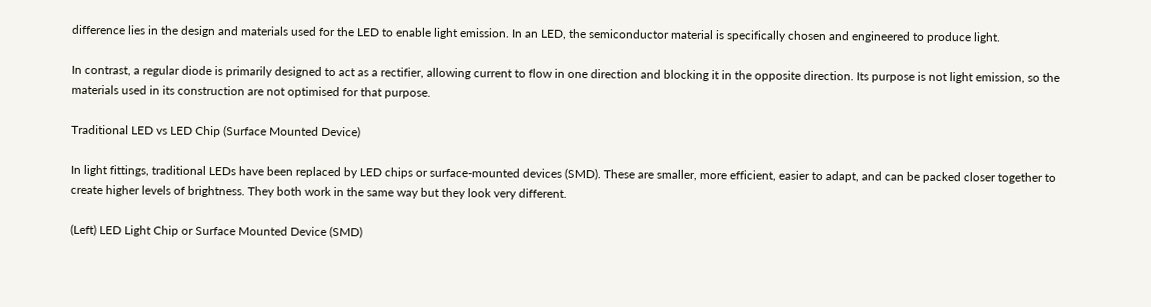difference lies in the design and materials used for the LED to enable light emission. In an LED, the semiconductor material is specifically chosen and engineered to produce light.

In contrast, a regular diode is primarily designed to act as a rectifier, allowing current to flow in one direction and blocking it in the opposite direction. Its purpose is not light emission, so the materials used in its construction are not optimised for that purpose.

Traditional LED vs LED Chip (Surface Mounted Device)

In light fittings, traditional LEDs have been replaced by LED chips or surface-mounted devices (SMD). These are smaller, more efficient, easier to adapt, and can be packed closer together to create higher levels of brightness. They both work in the same way but they look very different.

(Left) LED Light Chip or Surface Mounted Device (SMD)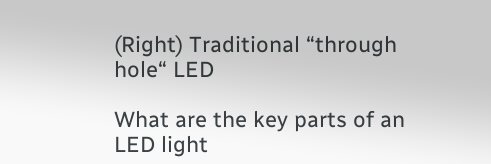(Right) Traditional “through hole“ LED

What are the key parts of an LED light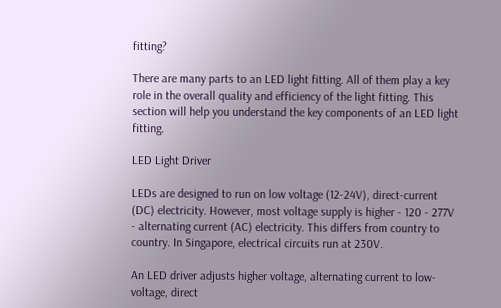fitting?

There are many parts to an LED light fitting. All of them play a key role in the overall quality and efficiency of the light fitting. This section will help you understand the key components of an LED light fitting.

LED Light Driver

LEDs are designed to run on low voltage (12-24V), direct-current (DC) electricity. However, most voltage supply is higher - 120 - 277V - alternating current (AC) electricity. This differs from country to country. In Singapore, electrical circuits run at 230V.

An LED driver adjusts higher voltage, alternating current to low-voltage, direct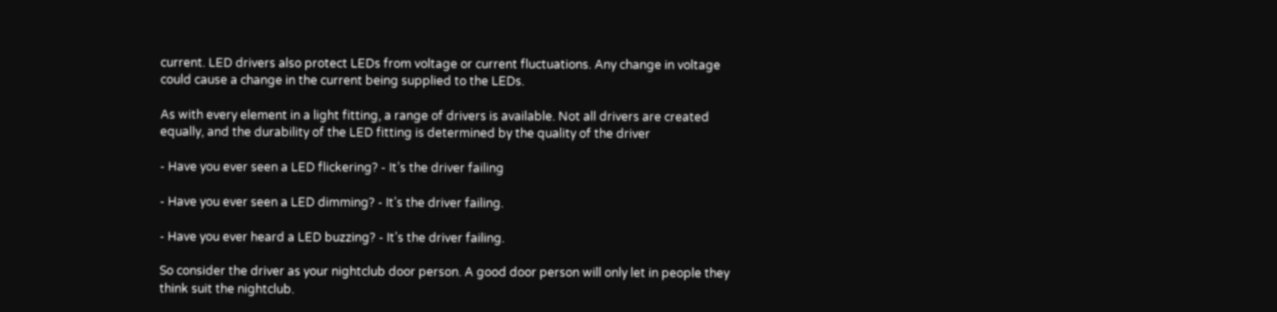current. LED drivers also protect LEDs from voltage or current fluctuations. Any change in voltage could cause a change in the current being supplied to the LEDs.

As with every element in a light fitting, a range of drivers is available. Not all drivers are created equally, and the durability of the LED fitting is determined by the quality of the driver

- Have you ever seen a LED flickering? - It’s the driver failing

- Have you ever seen a LED dimming? - It’s the driver failing.

- Have you ever heard a LED buzzing? - It’s the driver failing.

So consider the driver as your nightclub door person. A good door person will only let in people they think suit the nightclub.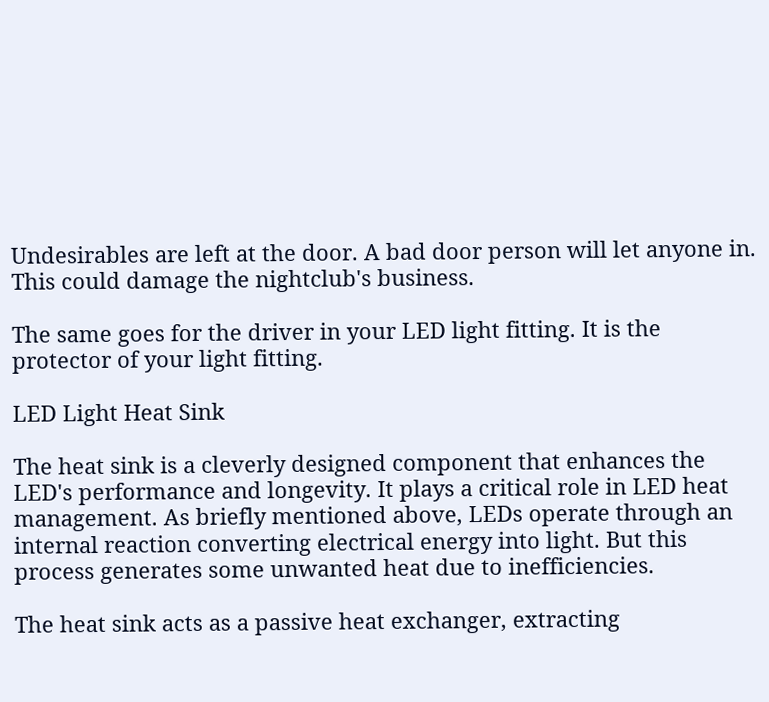Undesirables are left at the door. A bad door person will let anyone in. This could damage the nightclub's business.

The same goes for the driver in your LED light fitting. It is the protector of your light fitting.

LED Light Heat Sink

The heat sink is a cleverly designed component that enhances the LED's performance and longevity. It plays a critical role in LED heat management. As briefly mentioned above, LEDs operate through an internal reaction converting electrical energy into light. But this process generates some unwanted heat due to inefficiencies.

The heat sink acts as a passive heat exchanger, extracting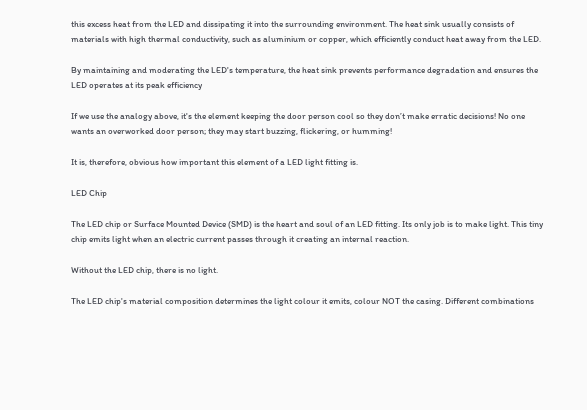this excess heat from the LED and dissipating it into the surrounding environment. The heat sink usually consists of materials with high thermal conductivity, such as aluminium or copper, which efficiently conduct heat away from the LED.

By maintaining and moderating the LED's temperature, the heat sink prevents performance degradation and ensures the LED operates at its peak efficiency

If we use the analogy above, it's the element keeping the door person cool so they don’t make erratic decisions! No one wants an overworked door person; they may start buzzing, flickering, or humming!

It is, therefore, obvious how important this element of a LED light fitting is.

LED Chip

The LED chip or Surface Mounted Device (SMD) is the heart and soul of an LED fitting. Its only job is to make light. This tiny chip emits light when an electric current passes through it creating an internal reaction.

Without the LED chip, there is no light.

The LED chip's material composition determines the light colour it emits, colour NOT the casing. Different combinations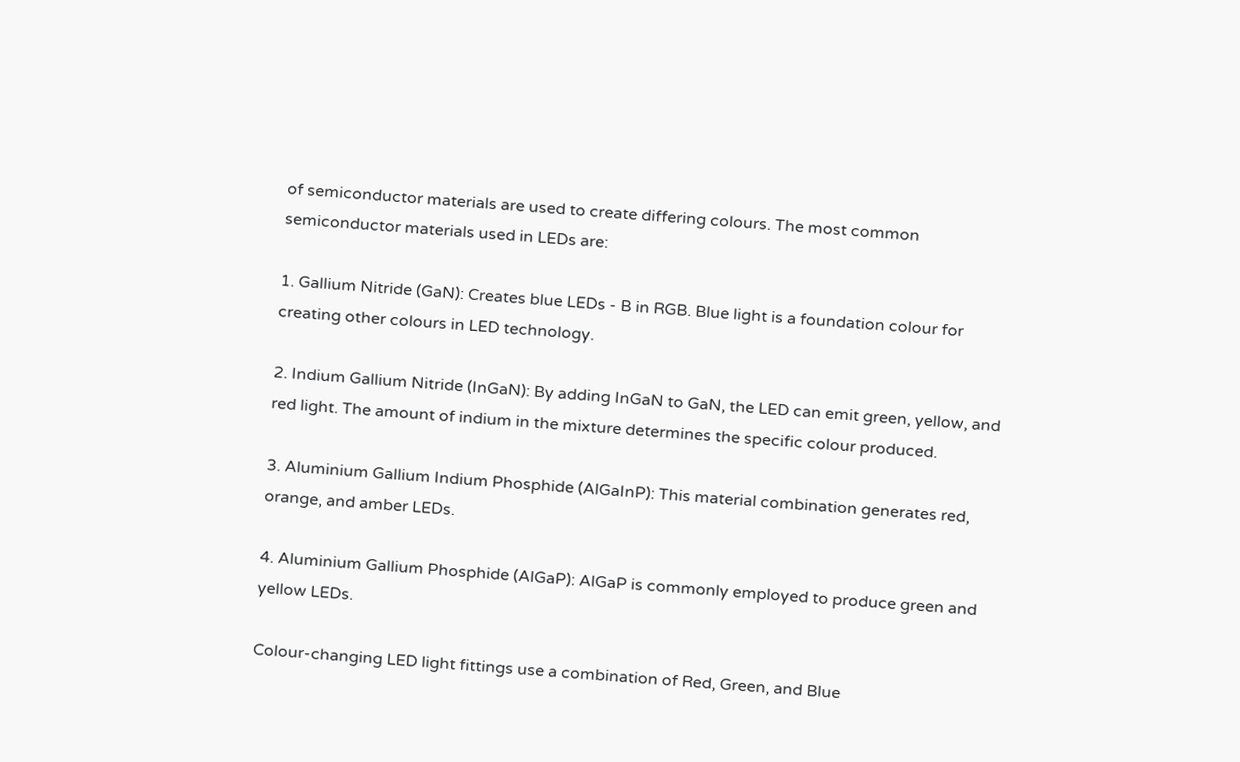of semiconductor materials are used to create differing colours. The most common semiconductor materials used in LEDs are:

1. Gallium Nitride (GaN): Creates blue LEDs - B in RGB. Blue light is a foundation colour for creating other colours in LED technology.

2. Indium Gallium Nitride (InGaN): By adding InGaN to GaN, the LED can emit green, yellow, and red light. The amount of indium in the mixture determines the specific colour produced.

3. Aluminium Gallium Indium Phosphide (AlGaInP): This material combination generates red, orange, and amber LEDs.

4. Aluminium Gallium Phosphide (AlGaP): AlGaP is commonly employed to produce green and yellow LEDs.

Colour-changing LED light fittings use a combination of Red, Green, and Blue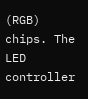(RGB) chips. The LED controller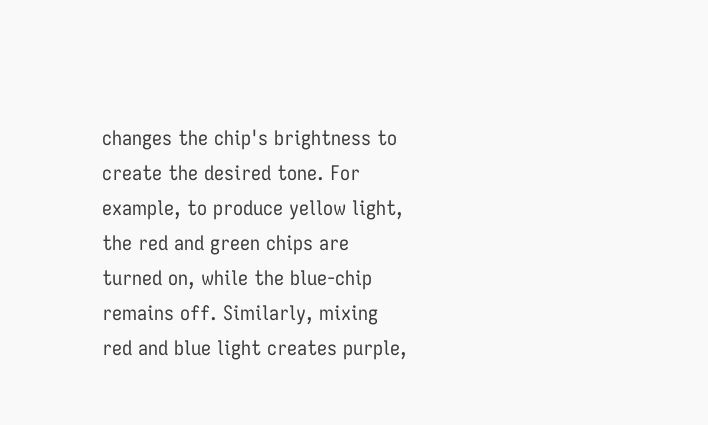changes the chip's brightness to create the desired tone. For example, to produce yellow light, the red and green chips are turned on, while the blue-chip remains off. Similarly, mixing red and blue light creates purple,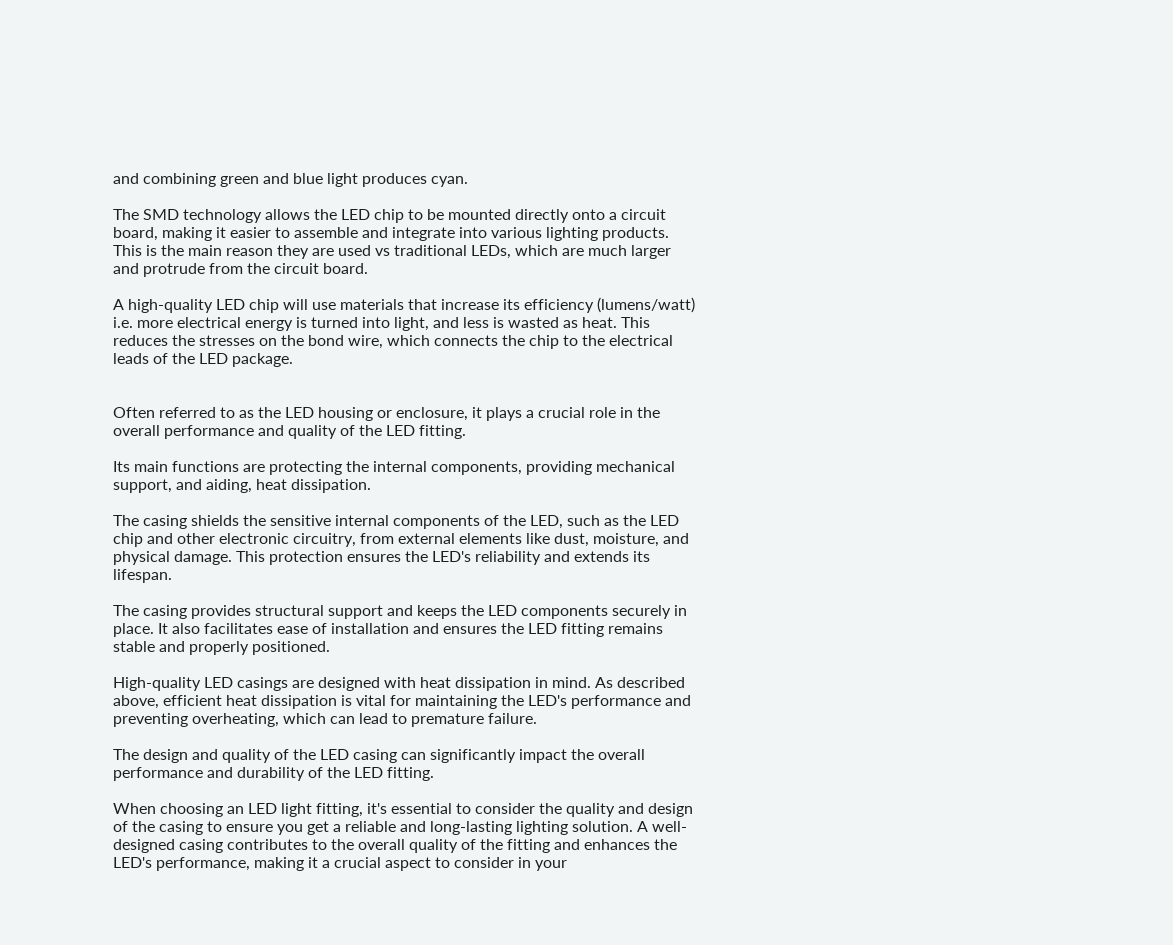and combining green and blue light produces cyan.

The SMD technology allows the LED chip to be mounted directly onto a circuit board, making it easier to assemble and integrate into various lighting products. This is the main reason they are used vs traditional LEDs, which are much larger and protrude from the circuit board.

A high-quality LED chip will use materials that increase its efficiency (lumens/watt) i.e. more electrical energy is turned into light, and less is wasted as heat. This reduces the stresses on the bond wire, which connects the chip to the electrical leads of the LED package.


Often referred to as the LED housing or enclosure, it plays a crucial role in the overall performance and quality of the LED fitting.

Its main functions are protecting the internal components, providing mechanical support, and aiding, heat dissipation.

The casing shields the sensitive internal components of the LED, such as the LED chip and other electronic circuitry, from external elements like dust, moisture, and physical damage. This protection ensures the LED's reliability and extends its lifespan.

The casing provides structural support and keeps the LED components securely in place. It also facilitates ease of installation and ensures the LED fitting remains stable and properly positioned.

High-quality LED casings are designed with heat dissipation in mind. As described above, efficient heat dissipation is vital for maintaining the LED's performance and preventing overheating, which can lead to premature failure.

The design and quality of the LED casing can significantly impact the overall performance and durability of the LED fitting.

When choosing an LED light fitting, it's essential to consider the quality and design of the casing to ensure you get a reliable and long-lasting lighting solution. A well-designed casing contributes to the overall quality of the fitting and enhances the LED's performance, making it a crucial aspect to consider in your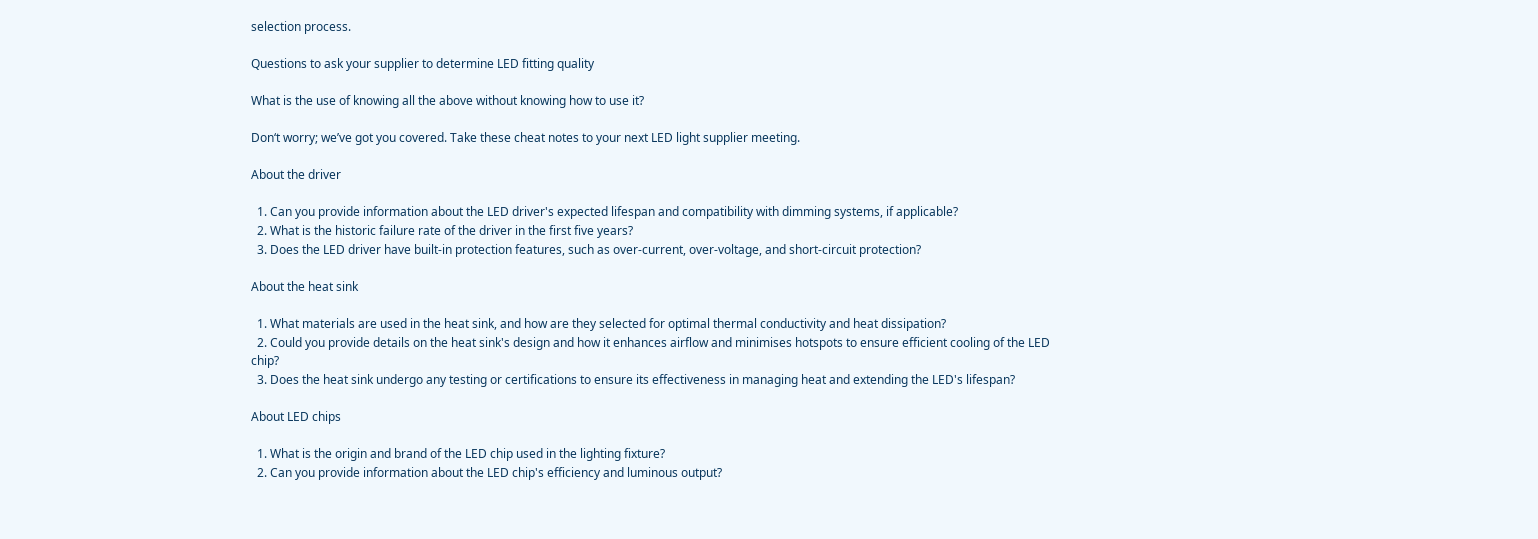selection process.

Questions to ask your supplier to determine LED fitting quality

What is the use of knowing all the above without knowing how to use it?

Don‘t worry; we’ve got you covered. Take these cheat notes to your next LED light supplier meeting.

About the driver

  1. Can you provide information about the LED driver's expected lifespan and compatibility with dimming systems, if applicable?
  2. What is the historic failure rate of the driver in the first five years?
  3. Does the LED driver have built-in protection features, such as over-current, over-voltage, and short-circuit protection?

About the heat sink

  1. What materials are used in the heat sink, and how are they selected for optimal thermal conductivity and heat dissipation?
  2. Could you provide details on the heat sink's design and how it enhances airflow and minimises hotspots to ensure efficient cooling of the LED chip?
  3. Does the heat sink undergo any testing or certifications to ensure its effectiveness in managing heat and extending the LED's lifespan?

About LED chips

  1. What is the origin and brand of the LED chip used in the lighting fixture?
  2. Can you provide information about the LED chip's efficiency and luminous output?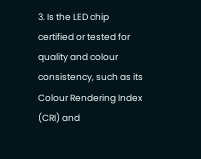3. Is the LED chip certified or tested for quality and colour consistency, such as its Colour Rendering Index (CRI) and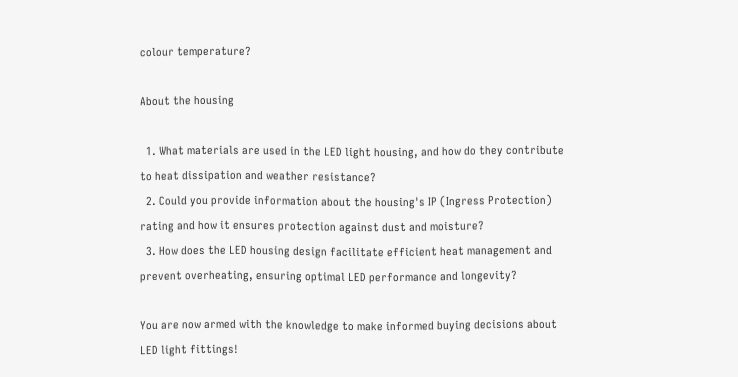colour temperature?

About the housing

  1. What materials are used in the LED light housing, and how do they contribute to heat dissipation and weather resistance?
  2. Could you provide information about the housing's IP (Ingress Protection) rating and how it ensures protection against dust and moisture?
  3. How does the LED housing design facilitate efficient heat management and prevent overheating, ensuring optimal LED performance and longevity?

You are now armed with the knowledge to make informed buying decisions about LED light fittings!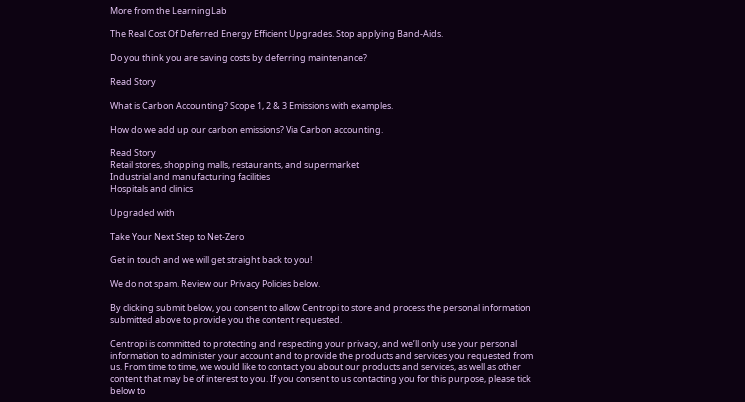More from the LearningLab

The Real Cost Of Deferred Energy Efficient Upgrades. Stop applying Band-Aids.

Do you think you are saving costs by deferring maintenance?

Read Story

What is Carbon Accounting? Scope 1, 2 & 3 Emissions with examples.

How do we add up our carbon emissions? Via Carbon accounting.

Read Story
Retail stores, shopping malls, restaurants, and supermarket
Industrial and manufacturing facilities
Hospitals and clinics

Upgraded with

Take Your Next Step to Net-Zero

Get in touch and we will get straight back to you!

We do not spam. Review our Privacy Policies below.

By clicking submit below, you consent to allow Centropi to store and process the personal information submitted above to provide you the content requested.

Centropi is committed to protecting and respecting your privacy, and we’ll only use your personal information to administer your account and to provide the products and services you requested from us. From time to time, we would like to contact you about our products and services, as well as other content that may be of interest to you. If you consent to us contacting you for this purpose, please tick below to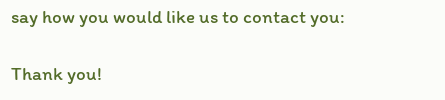say how you would like us to contact you:

Thank you!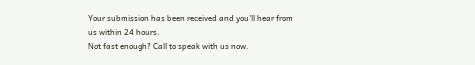Your submission has been received and you'll hear from us within 24 hours.
Not fast enough? Call to speak with us now.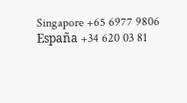Singapore +65 6977 9806
España +34 620 03 81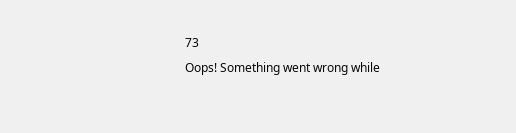73
Oops! Something went wrong while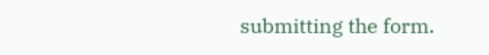submitting the form.